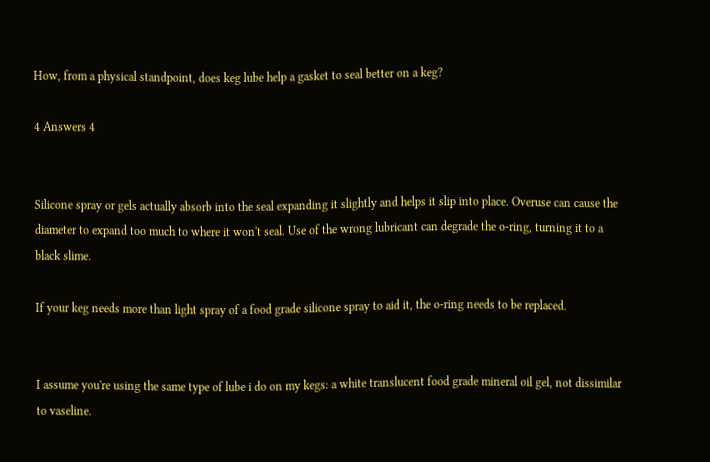How, from a physical standpoint, does keg lube help a gasket to seal better on a keg?

4 Answers 4


Silicone spray or gels actually absorb into the seal expanding it slightly and helps it slip into place. Overuse can cause the diameter to expand too much to where it won't seal. Use of the wrong lubricant can degrade the o-ring, turning it to a black slime.

If your keg needs more than light spray of a food grade silicone spray to aid it, the o-ring needs to be replaced.


I assume you're using the same type of lube i do on my kegs: a white translucent food grade mineral oil gel, not dissimilar to vaseline.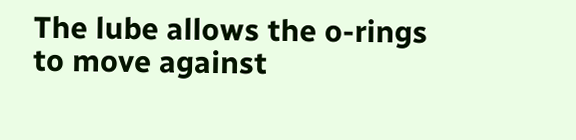The lube allows the o-rings to move against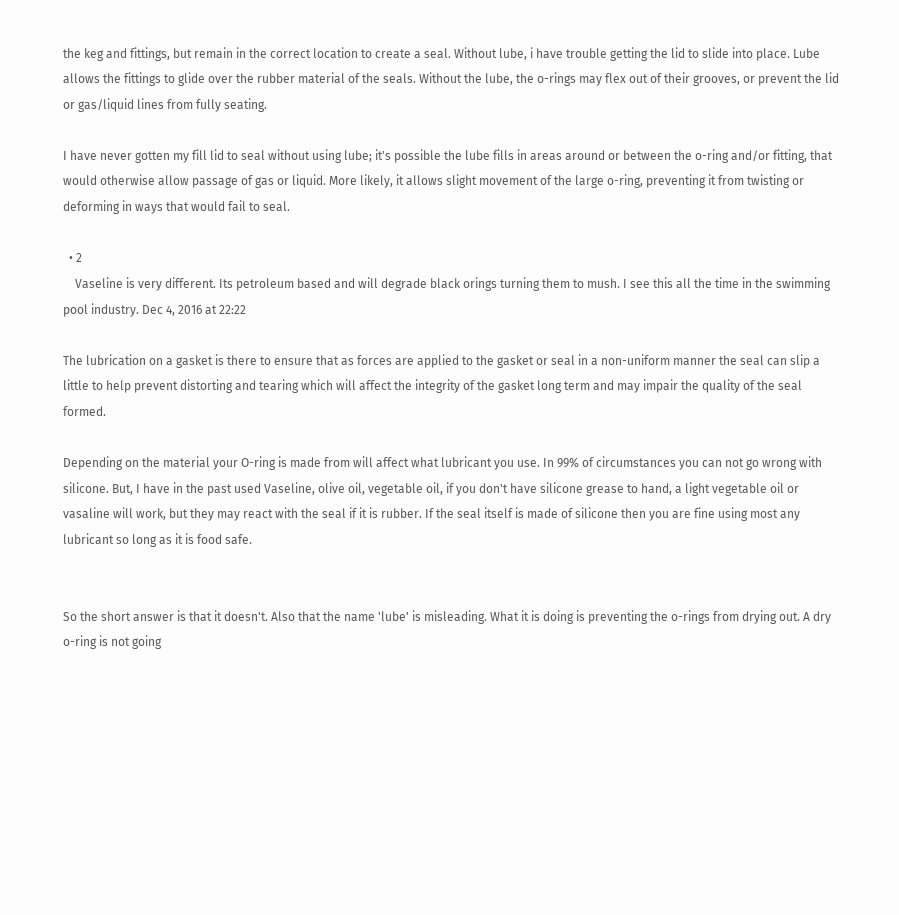the keg and fittings, but remain in the correct location to create a seal. Without lube, i have trouble getting the lid to slide into place. Lube allows the fittings to glide over the rubber material of the seals. Without the lube, the o-rings may flex out of their grooves, or prevent the lid or gas/liquid lines from fully seating.

I have never gotten my fill lid to seal without using lube; it's possible the lube fills in areas around or between the o-ring and/or fitting, that would otherwise allow passage of gas or liquid. More likely, it allows slight movement of the large o-ring, preventing it from twisting or deforming in ways that would fail to seal.

  • 2
    Vaseline is very different. Its petroleum based and will degrade black orings turning them to mush. I see this all the time in the swimming pool industry. Dec 4, 2016 at 22:22

The lubrication on a gasket is there to ensure that as forces are applied to the gasket or seal in a non-uniform manner the seal can slip a little to help prevent distorting and tearing which will affect the integrity of the gasket long term and may impair the quality of the seal formed.

Depending on the material your O-ring is made from will affect what lubricant you use. In 99% of circumstances you can not go wrong with silicone. But, I have in the past used Vaseline, olive oil, vegetable oil, if you don't have silicone grease to hand, a light vegetable oil or vasaline will work, but they may react with the seal if it is rubber. If the seal itself is made of silicone then you are fine using most any lubricant so long as it is food safe.


So the short answer is that it doesn't. Also that the name 'lube' is misleading. What it is doing is preventing the o-rings from drying out. A dry o-ring is not going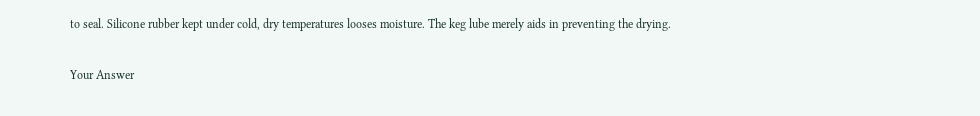to seal. Silicone rubber kept under cold, dry temperatures looses moisture. The keg lube merely aids in preventing the drying.

Your Answer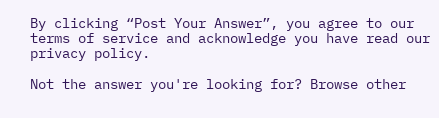By clicking “Post Your Answer”, you agree to our terms of service and acknowledge you have read our privacy policy.

Not the answer you're looking for? Browse other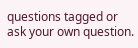questions tagged or ask your own question.